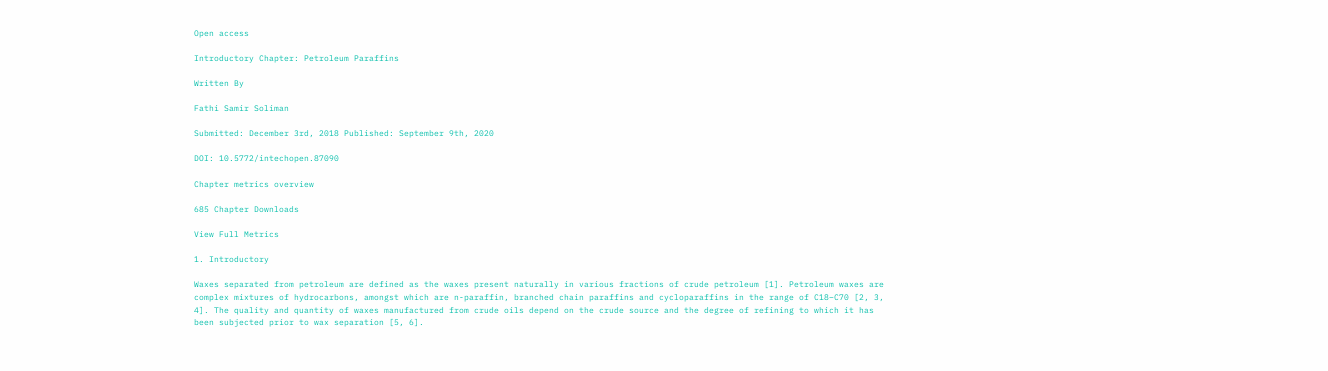Open access

Introductory Chapter: Petroleum Paraffins

Written By

Fathi Samir Soliman

Submitted: December 3rd, 2018 Published: September 9th, 2020

DOI: 10.5772/intechopen.87090

Chapter metrics overview

685 Chapter Downloads

View Full Metrics

1. Introductory

Waxes separated from petroleum are defined as the waxes present naturally in various fractions of crude petroleum [1]. Petroleum waxes are complex mixtures of hydrocarbons, amongst which are n-paraffin, branched chain paraffins and cycloparaffins in the range of C18–C70 [2, 3, 4]. The quality and quantity of waxes manufactured from crude oils depend on the crude source and the degree of refining to which it has been subjected prior to wax separation [5, 6].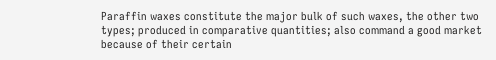Paraffin waxes constitute the major bulk of such waxes, the other two types; produced in comparative quantities; also command a good market because of their certain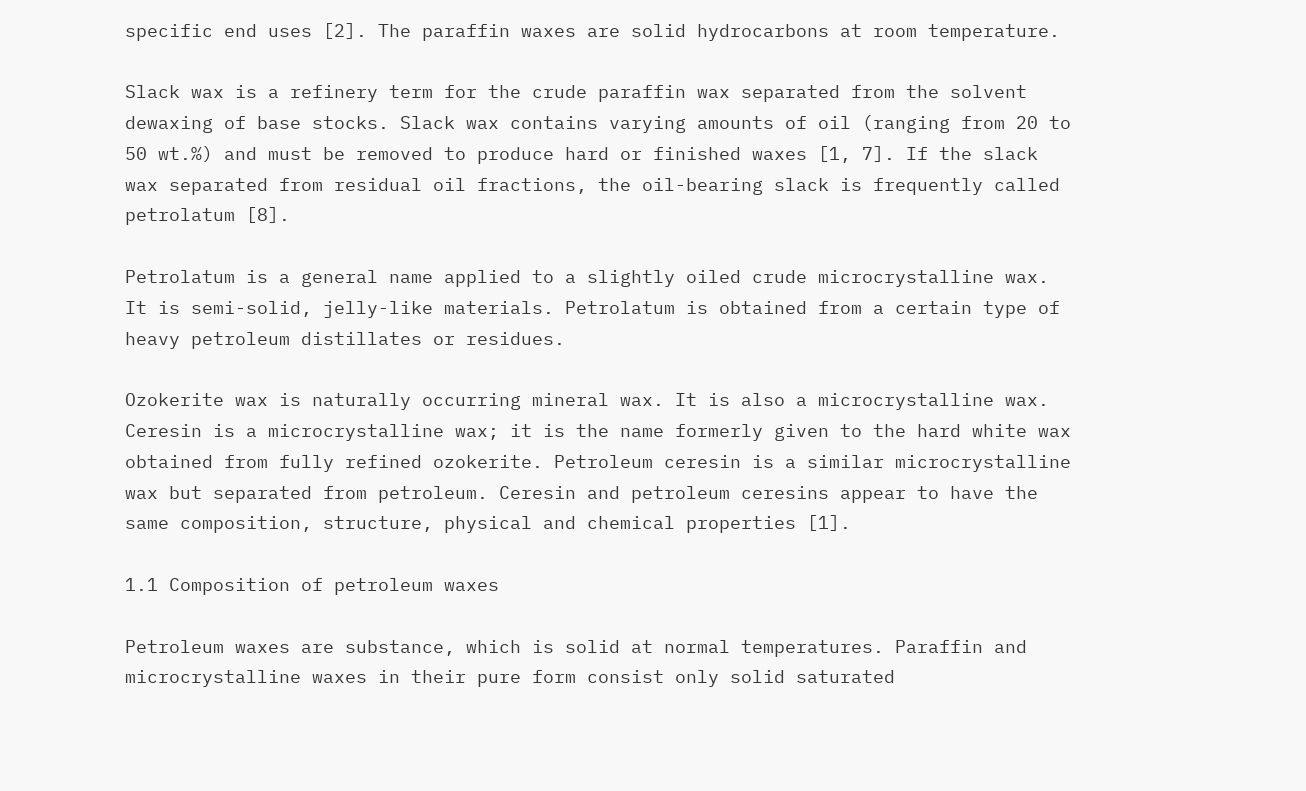specific end uses [2]. The paraffin waxes are solid hydrocarbons at room temperature.

Slack wax is a refinery term for the crude paraffin wax separated from the solvent dewaxing of base stocks. Slack wax contains varying amounts of oil (ranging from 20 to 50 wt.%) and must be removed to produce hard or finished waxes [1, 7]. If the slack wax separated from residual oil fractions, the oil-bearing slack is frequently called petrolatum [8].

Petrolatum is a general name applied to a slightly oiled crude microcrystalline wax. It is semi-solid, jelly-like materials. Petrolatum is obtained from a certain type of heavy petroleum distillates or residues.

Ozokerite wax is naturally occurring mineral wax. It is also a microcrystalline wax. Ceresin is a microcrystalline wax; it is the name formerly given to the hard white wax obtained from fully refined ozokerite. Petroleum ceresin is a similar microcrystalline wax but separated from petroleum. Ceresin and petroleum ceresins appear to have the same composition, structure, physical and chemical properties [1].

1.1 Composition of petroleum waxes

Petroleum waxes are substance, which is solid at normal temperatures. Paraffin and microcrystalline waxes in their pure form consist only solid saturated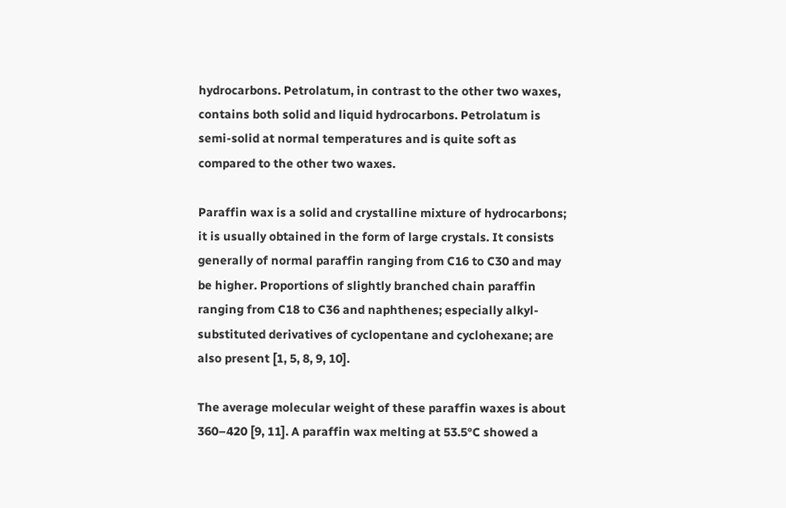hydrocarbons. Petrolatum, in contrast to the other two waxes, contains both solid and liquid hydrocarbons. Petrolatum is semi-solid at normal temperatures and is quite soft as compared to the other two waxes.

Paraffin wax is a solid and crystalline mixture of hydrocarbons; it is usually obtained in the form of large crystals. It consists generally of normal paraffin ranging from C16 to C30 and may be higher. Proportions of slightly branched chain paraffin ranging from C18 to C36 and naphthenes; especially alkyl-substituted derivatives of cyclopentane and cyclohexane; are also present [1, 5, 8, 9, 10].

The average molecular weight of these paraffin waxes is about 360–420 [9, 11]. A paraffin wax melting at 53.5°C showed a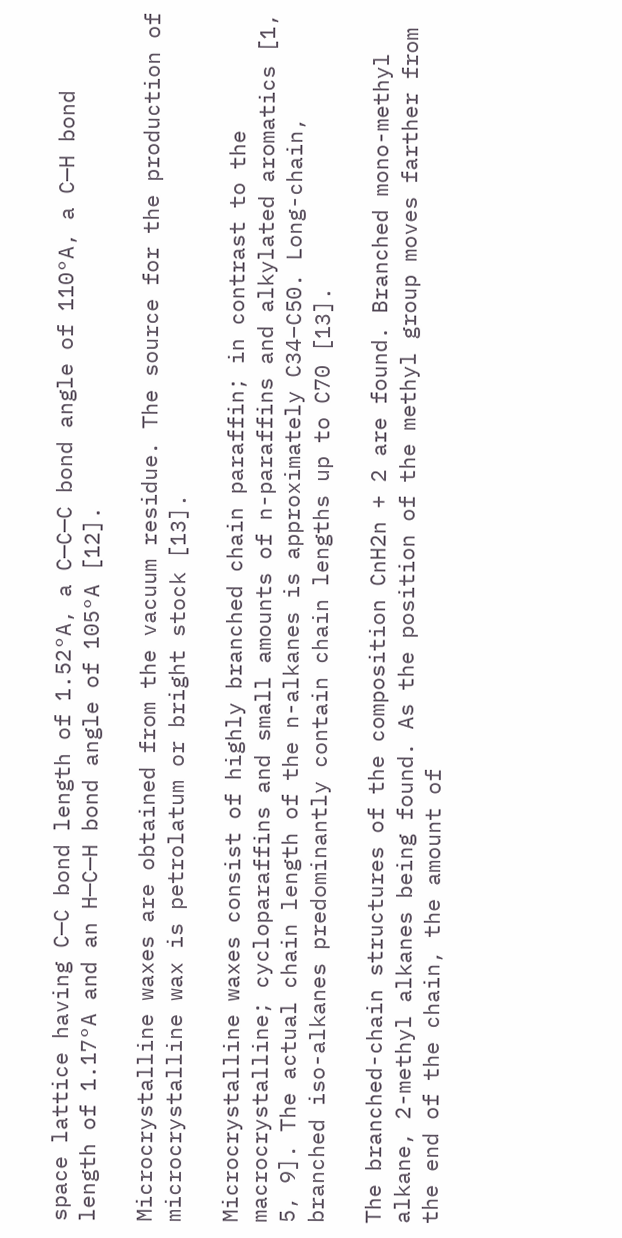space lattice having C—C bond length of 1.52°A, a C—C—C bond angle of 110°A, a C—H bond length of 1.17°A and an H—C—H bond angle of 105°A [12].

Microcrystalline waxes are obtained from the vacuum residue. The source for the production of microcrystalline wax is petrolatum or bright stock [13].

Microcrystalline waxes consist of highly branched chain paraffin; in contrast to the macrocrystalline; cycloparaffins and small amounts of n-paraffins and alkylated aromatics [1, 5, 9]. The actual chain length of the n-alkanes is approximately C34–C50. Long-chain, branched iso-alkanes predominantly contain chain lengths up to C70 [13].

The branched-chain structures of the composition CnH2n + 2 are found. Branched mono-methyl alkane, 2-methyl alkanes being found. As the position of the methyl group moves farther from the end of the chain, the amount of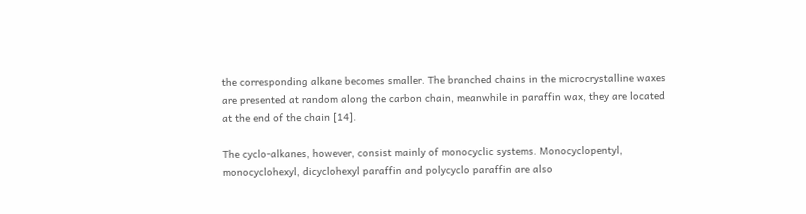the corresponding alkane becomes smaller. The branched chains in the microcrystalline waxes are presented at random along the carbon chain, meanwhile in paraffin wax, they are located at the end of the chain [14].

The cyclo-alkanes, however, consist mainly of monocyclic systems. Monocyclopentyl, monocyclohexyl, dicyclohexyl paraffin and polycyclo paraffin are also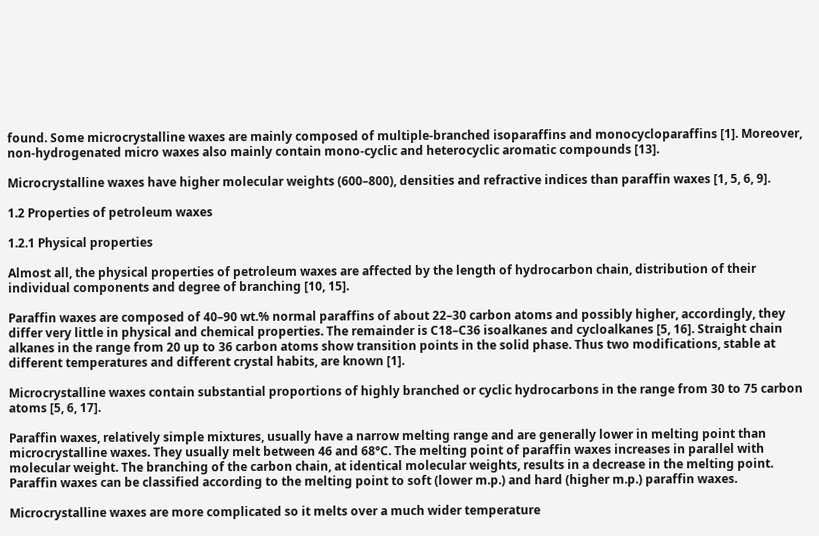found. Some microcrystalline waxes are mainly composed of multiple-branched isoparaffins and monocycloparaffins [1]. Moreover, non-hydrogenated micro waxes also mainly contain mono-cyclic and heterocyclic aromatic compounds [13].

Microcrystalline waxes have higher molecular weights (600–800), densities and refractive indices than paraffin waxes [1, 5, 6, 9].

1.2 Properties of petroleum waxes

1.2.1 Physical properties

Almost all, the physical properties of petroleum waxes are affected by the length of hydrocarbon chain, distribution of their individual components and degree of branching [10, 15].

Paraffin waxes are composed of 40–90 wt.% normal paraffins of about 22–30 carbon atoms and possibly higher, accordingly, they differ very little in physical and chemical properties. The remainder is C18–C36 isoalkanes and cycloalkanes [5, 16]. Straight chain alkanes in the range from 20 up to 36 carbon atoms show transition points in the solid phase. Thus two modifications, stable at different temperatures and different crystal habits, are known [1].

Microcrystalline waxes contain substantial proportions of highly branched or cyclic hydrocarbons in the range from 30 to 75 carbon atoms [5, 6, 17].

Paraffin waxes, relatively simple mixtures, usually have a narrow melting range and are generally lower in melting point than microcrystalline waxes. They usually melt between 46 and 68°C. The melting point of paraffin waxes increases in parallel with molecular weight. The branching of the carbon chain, at identical molecular weights, results in a decrease in the melting point. Paraffin waxes can be classified according to the melting point to soft (lower m.p.) and hard (higher m.p.) paraffin waxes.

Microcrystalline waxes are more complicated so it melts over a much wider temperature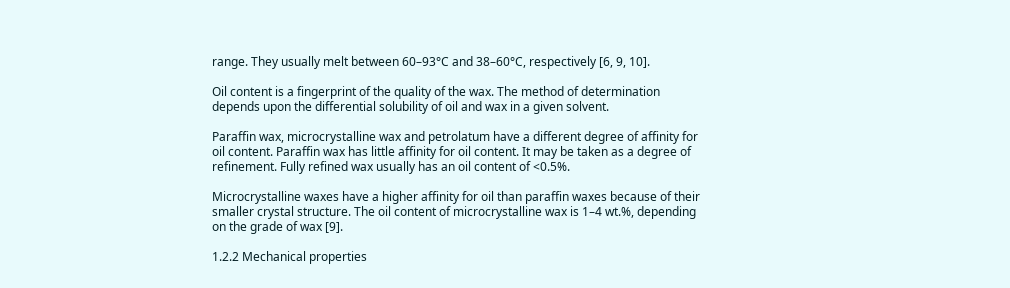range. They usually melt between 60–93°C and 38–60°C, respectively [6, 9, 10].

Oil content is a fingerprint of the quality of the wax. The method of determination depends upon the differential solubility of oil and wax in a given solvent.

Paraffin wax, microcrystalline wax and petrolatum have a different degree of affinity for oil content. Paraffin wax has little affinity for oil content. It may be taken as a degree of refinement. Fully refined wax usually has an oil content of <0.5%.

Microcrystalline waxes have a higher affinity for oil than paraffin waxes because of their smaller crystal structure. The oil content of microcrystalline wax is 1–4 wt.%, depending on the grade of wax [9].

1.2.2 Mechanical properties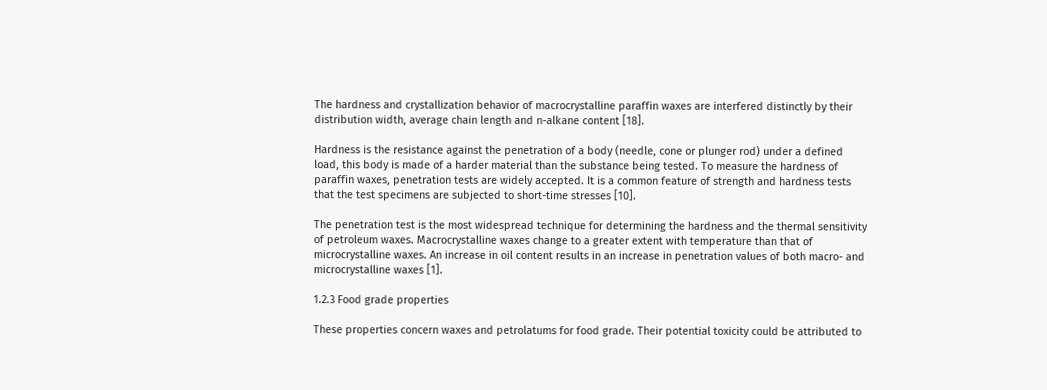The hardness and crystallization behavior of macrocrystalline paraffin waxes are interfered distinctly by their distribution width, average chain length and n-alkane content [18].

Hardness is the resistance against the penetration of a body (needle, cone or plunger rod) under a defined load, this body is made of a harder material than the substance being tested. To measure the hardness of paraffin waxes, penetration tests are widely accepted. It is a common feature of strength and hardness tests that the test specimens are subjected to short-time stresses [10].

The penetration test is the most widespread technique for determining the hardness and the thermal sensitivity of petroleum waxes. Macrocrystalline waxes change to a greater extent with temperature than that of microcrystalline waxes. An increase in oil content results in an increase in penetration values of both macro- and microcrystalline waxes [1].

1.2.3 Food grade properties

These properties concern waxes and petrolatums for food grade. Their potential toxicity could be attributed to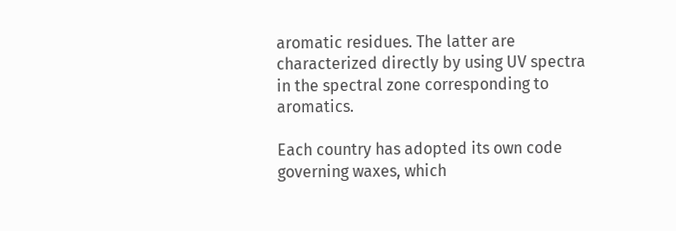aromatic residues. The latter are characterized directly by using UV spectra in the spectral zone corresponding to aromatics.

Each country has adopted its own code governing waxes, which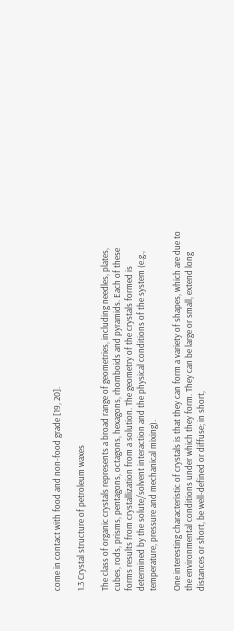come in contact with food and non-food grade [19, 20].

1.3 Crystal structure of petroleum waxes

The class of organic crystals represents a broad range of geometries, including needles, plates, cubes, rods, prisms, pentagons, octagons, hexagons, rhomboids and pyramids. Each of these forms results from crystallization from a solution. The geometry of the crystals formed is determined by the solute/solvent interaction and the physical conditions of the system (e.g., temperature, pressure and mechanical mixing).

One interesting characteristic of crystals is that they can form a variety of shapes, which are due to the environmental conditions under which they form. They can be large or small, extend long distances or short, be well-defined or diffuse; in short,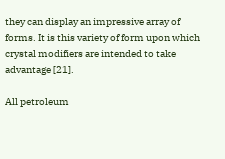they can display an impressive array of forms. It is this variety of form upon which crystal modifiers are intended to take advantage [21].

All petroleum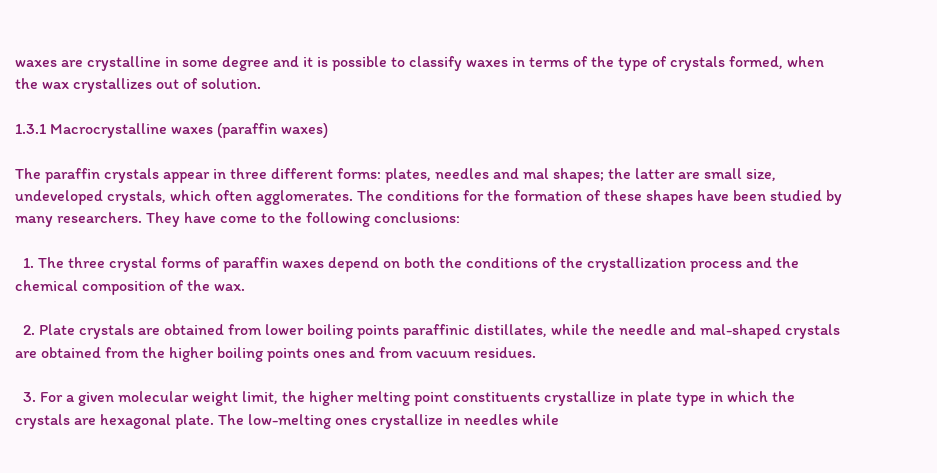waxes are crystalline in some degree and it is possible to classify waxes in terms of the type of crystals formed, when the wax crystallizes out of solution.

1.3.1 Macrocrystalline waxes (paraffin waxes)

The paraffin crystals appear in three different forms: plates, needles and mal shapes; the latter are small size, undeveloped crystals, which often agglomerates. The conditions for the formation of these shapes have been studied by many researchers. They have come to the following conclusions:

  1. The three crystal forms of paraffin waxes depend on both the conditions of the crystallization process and the chemical composition of the wax.

  2. Plate crystals are obtained from lower boiling points paraffinic distillates, while the needle and mal-shaped crystals are obtained from the higher boiling points ones and from vacuum residues.

  3. For a given molecular weight limit, the higher melting point constituents crystallize in plate type in which the crystals are hexagonal plate. The low-melting ones crystallize in needles while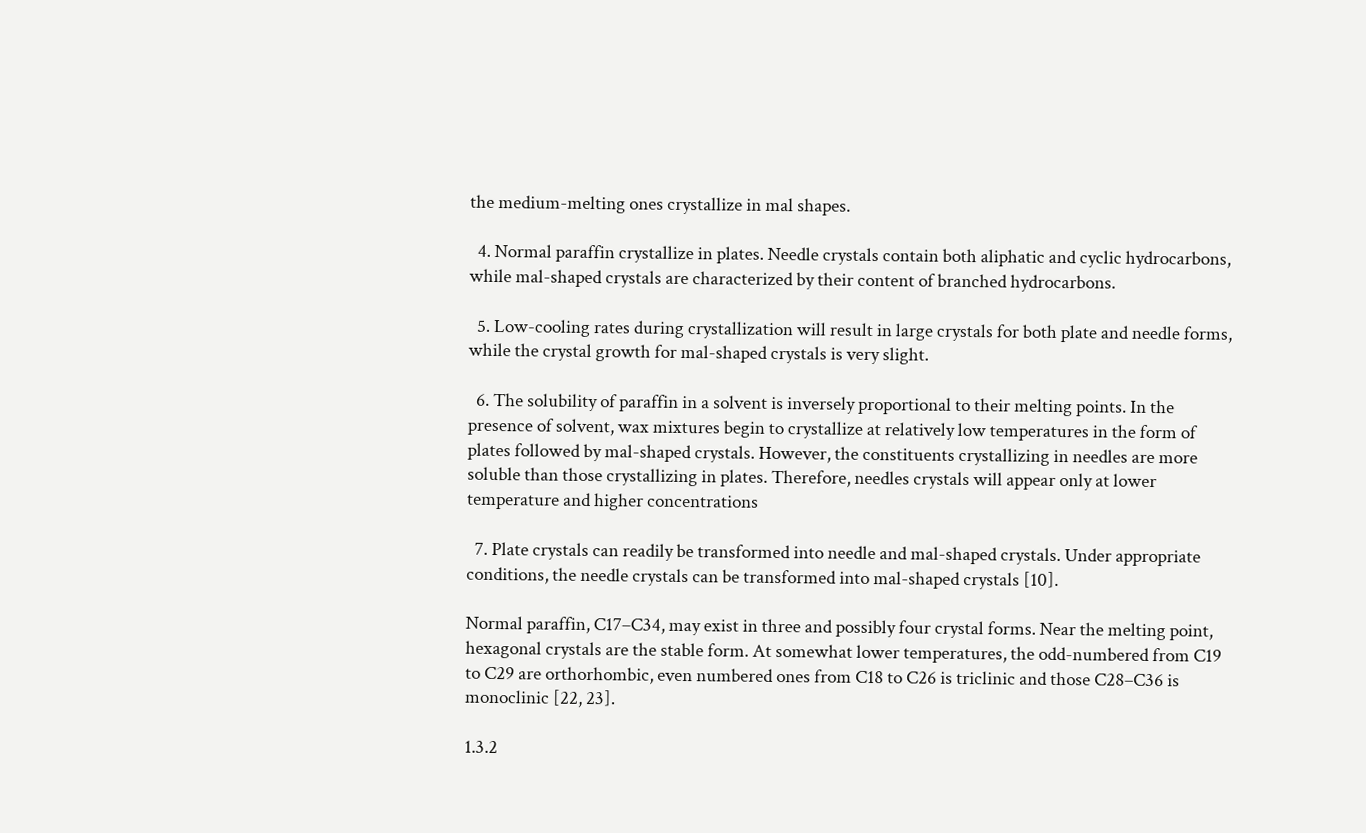the medium-melting ones crystallize in mal shapes.

  4. Normal paraffin crystallize in plates. Needle crystals contain both aliphatic and cyclic hydrocarbons, while mal-shaped crystals are characterized by their content of branched hydrocarbons.

  5. Low-cooling rates during crystallization will result in large crystals for both plate and needle forms, while the crystal growth for mal-shaped crystals is very slight.

  6. The solubility of paraffin in a solvent is inversely proportional to their melting points. In the presence of solvent, wax mixtures begin to crystallize at relatively low temperatures in the form of plates followed by mal-shaped crystals. However, the constituents crystallizing in needles are more soluble than those crystallizing in plates. Therefore, needles crystals will appear only at lower temperature and higher concentrations

  7. Plate crystals can readily be transformed into needle and mal-shaped crystals. Under appropriate conditions, the needle crystals can be transformed into mal-shaped crystals [10].

Normal paraffin, C17–C34, may exist in three and possibly four crystal forms. Near the melting point, hexagonal crystals are the stable form. At somewhat lower temperatures, the odd-numbered from C19 to C29 are orthorhombic, even numbered ones from C18 to C26 is triclinic and those C28–C36 is monoclinic [22, 23].

1.3.2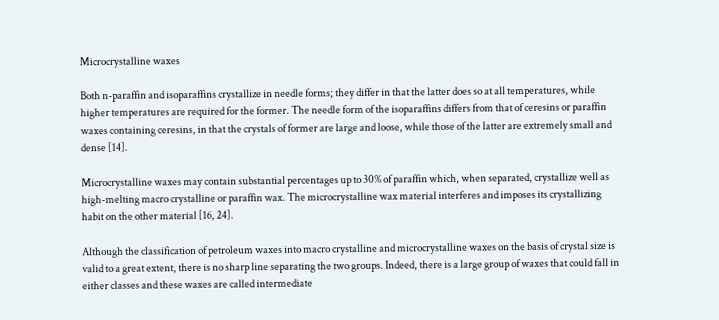Microcrystalline waxes

Both n-paraffin and isoparaffins crystallize in needle forms; they differ in that the latter does so at all temperatures, while higher temperatures are required for the former. The needle form of the isoparaffins differs from that of ceresins or paraffin waxes containing ceresins, in that the crystals of former are large and loose, while those of the latter are extremely small and dense [14].

Microcrystalline waxes may contain substantial percentages up to 30% of paraffin which, when separated, crystallize well as high-melting macro crystalline or paraffin wax. The microcrystalline wax material interferes and imposes its crystallizing habit on the other material [16, 24].

Although the classification of petroleum waxes into macro crystalline and microcrystalline waxes on the basis of crystal size is valid to a great extent, there is no sharp line separating the two groups. Indeed, there is a large group of waxes that could fall in either classes and these waxes are called intermediate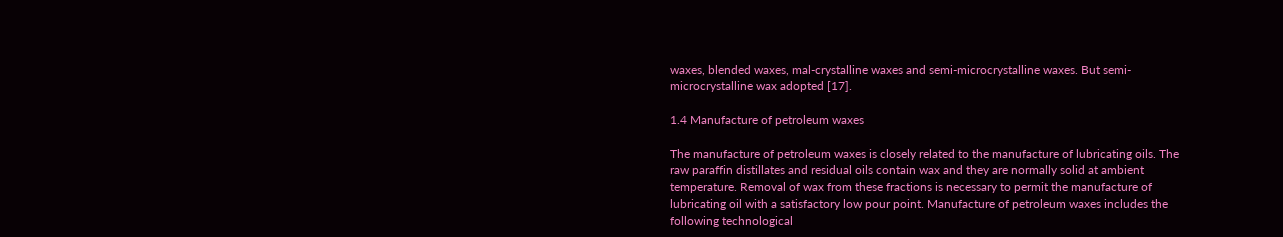waxes, blended waxes, mal-crystalline waxes and semi-microcrystalline waxes. But semi-microcrystalline wax adopted [17].

1.4 Manufacture of petroleum waxes

The manufacture of petroleum waxes is closely related to the manufacture of lubricating oils. The raw paraffin distillates and residual oils contain wax and they are normally solid at ambient temperature. Removal of wax from these fractions is necessary to permit the manufacture of lubricating oil with a satisfactory low pour point. Manufacture of petroleum waxes includes the following technological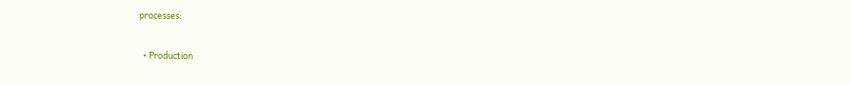processes:

  • Production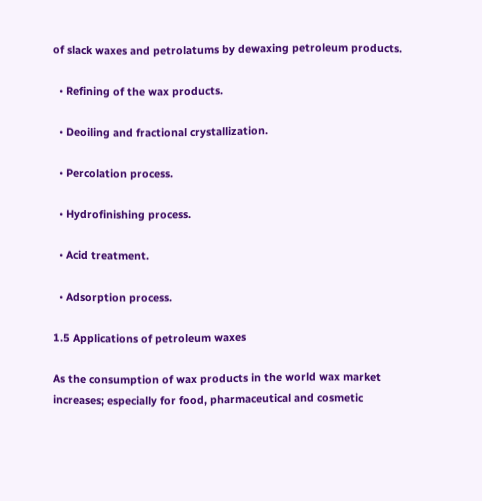of slack waxes and petrolatums by dewaxing petroleum products.

  • Refining of the wax products.

  • Deoiling and fractional crystallization.

  • Percolation process.

  • Hydrofinishing process.

  • Acid treatment.

  • Adsorption process.

1.5 Applications of petroleum waxes

As the consumption of wax products in the world wax market increases; especially for food, pharmaceutical and cosmetic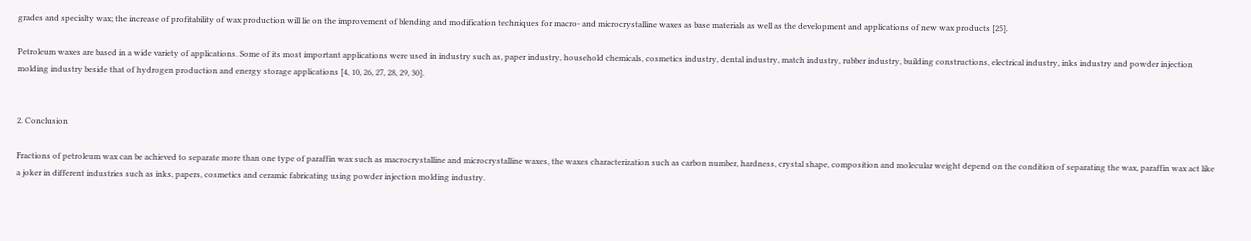grades and specialty wax; the increase of profitability of wax production will lie on the improvement of blending and modification techniques for macro- and microcrystalline waxes as base materials as well as the development and applications of new wax products [25].

Petroleum waxes are based in a wide variety of applications. Some of its most important applications were used in industry such as, paper industry, household chemicals, cosmetics industry, dental industry, match industry, rubber industry, building constructions, electrical industry, inks industry and powder injection molding industry beside that of hydrogen production and energy storage applications [4, 10, 26, 27, 28, 29, 30].


2. Conclusion

Fractions of petroleum wax can be achieved to separate more than one type of paraffin wax such as macrocrystalline and microcrystalline waxes, the waxes characterization such as carbon number, hardness, crystal shape, composition and molecular weight depend on the condition of separating the wax, paraffin wax act like a joker in different industries such as inks, papers, cosmetics and ceramic fabricating using powder injection molding industry.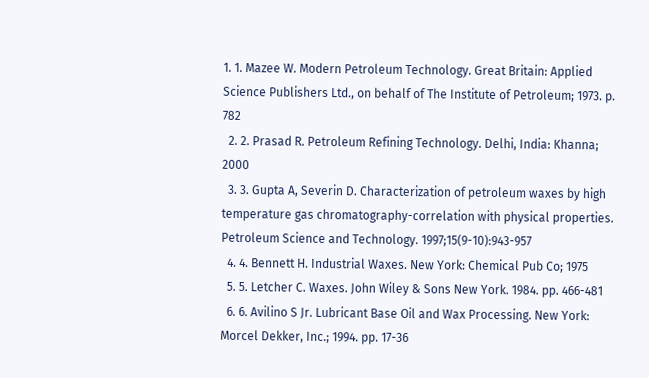1. 1. Mazee W. Modern Petroleum Technology. Great Britain: Applied Science Publishers Ltd., on behalf of The Institute of Petroleum; 1973. p. 782
  2. 2. Prasad R. Petroleum Refining Technology. Delhi, India: Khanna; 2000
  3. 3. Gupta A, Severin D. Characterization of petroleum waxes by high temperature gas chromatography-correlation with physical properties. Petroleum Science and Technology. 1997;15(9-10):943-957
  4. 4. Bennett H. Industrial Waxes. New York: Chemical Pub Co; 1975
  5. 5. Letcher C. Waxes. John Wiley & Sons New York. 1984. pp. 466-481
  6. 6. Avilino S Jr. Lubricant Base Oil and Wax Processing. New York: Morcel Dekker, Inc.; 1994. pp. 17-36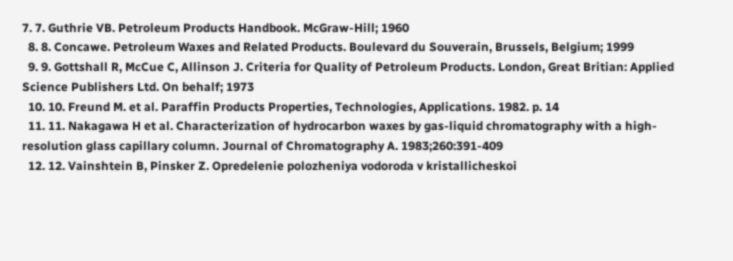7. 7. Guthrie VB. Petroleum Products Handbook. McGraw-Hill; 1960
  8. 8. Concawe. Petroleum Waxes and Related Products. Boulevard du Souverain, Brussels, Belgium; 1999
  9. 9. Gottshall R, McCue C, Allinson J. Criteria for Quality of Petroleum Products. London, Great Britian: Applied Science Publishers Ltd. On behalf; 1973
  10. 10. Freund M. et al. Paraffin Products Properties, Technologies, Applications. 1982. p. 14
  11. 11. Nakagawa H et al. Characterization of hydrocarbon waxes by gas-liquid chromatography with a high-resolution glass capillary column. Journal of Chromatography A. 1983;260:391-409
  12. 12. Vainshtein B, Pinsker Z. Opredelenie polozheniya vodoroda v kristallicheskoi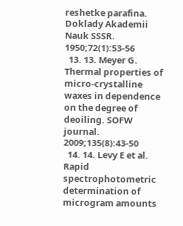reshetke parafina. Doklady Akademii Nauk SSSR. 1950;72(1):53-56
  13. 13. Meyer G. Thermal properties of micro-crystalline waxes in dependence on the degree of deoiling. SOFW journal. 2009;135(8):43-50
  14. 14. Levy E et al. Rapid spectrophotometric determination of microgram amounts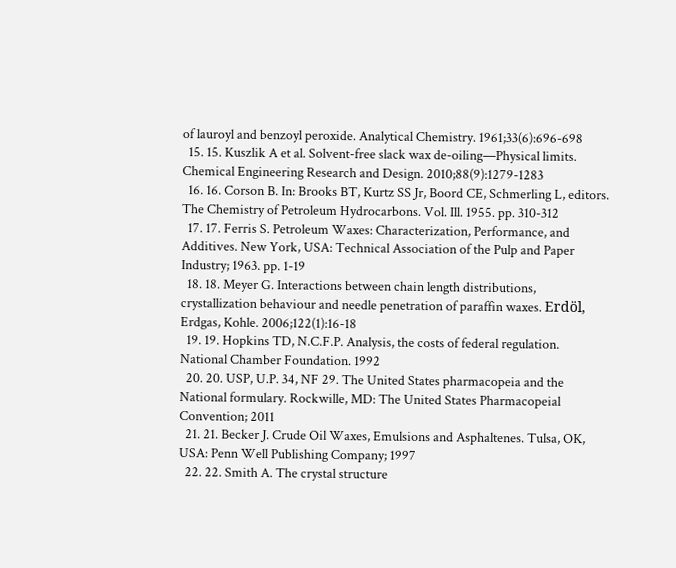of lauroyl and benzoyl peroxide. Analytical Chemistry. 1961;33(6):696-698
  15. 15. Kuszlik A et al. Solvent-free slack wax de-oiling—Physical limits. Chemical Engineering Research and Design. 2010;88(9):1279-1283
  16. 16. Corson B. In: Brooks BT, Kurtz SS Jr, Boord CE, Schmerling L, editors. The Chemistry of Petroleum Hydrocarbons. Vol. Ill. 1955. pp. 310-312
  17. 17. Ferris S. Petroleum Waxes: Characterization, Performance, and Additives. New York, USA: Technical Association of the Pulp and Paper Industry; 1963. pp. 1-19
  18. 18. Meyer G. Interactions between chain length distributions, crystallization behaviour and needle penetration of paraffin waxes. Erdöl, Erdgas, Kohle. 2006;122(1):16-18
  19. 19. Hopkins TD, N.C.F.P. Analysis, the costs of federal regulation. National Chamber Foundation. 1992
  20. 20. USP, U.P. 34, NF 29. The United States pharmacopeia and the National formulary. Rockwille, MD: The United States Pharmacopeial Convention; 2011
  21. 21. Becker J. Crude Oil Waxes, Emulsions and Asphaltenes. Tulsa, OK, USA: Penn Well Publishing Company; 1997
  22. 22. Smith A. The crystal structure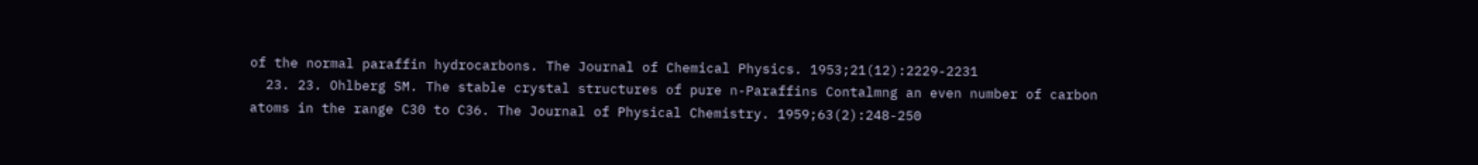of the normal paraffin hydrocarbons. The Journal of Chemical Physics. 1953;21(12):2229-2231
  23. 23. Ohlberg SM. The stable crystal structures of pure n-Paraffins Contalmng an even number of carbon atoms in the range C30 to C36. The Journal of Physical Chemistry. 1959;63(2):248-250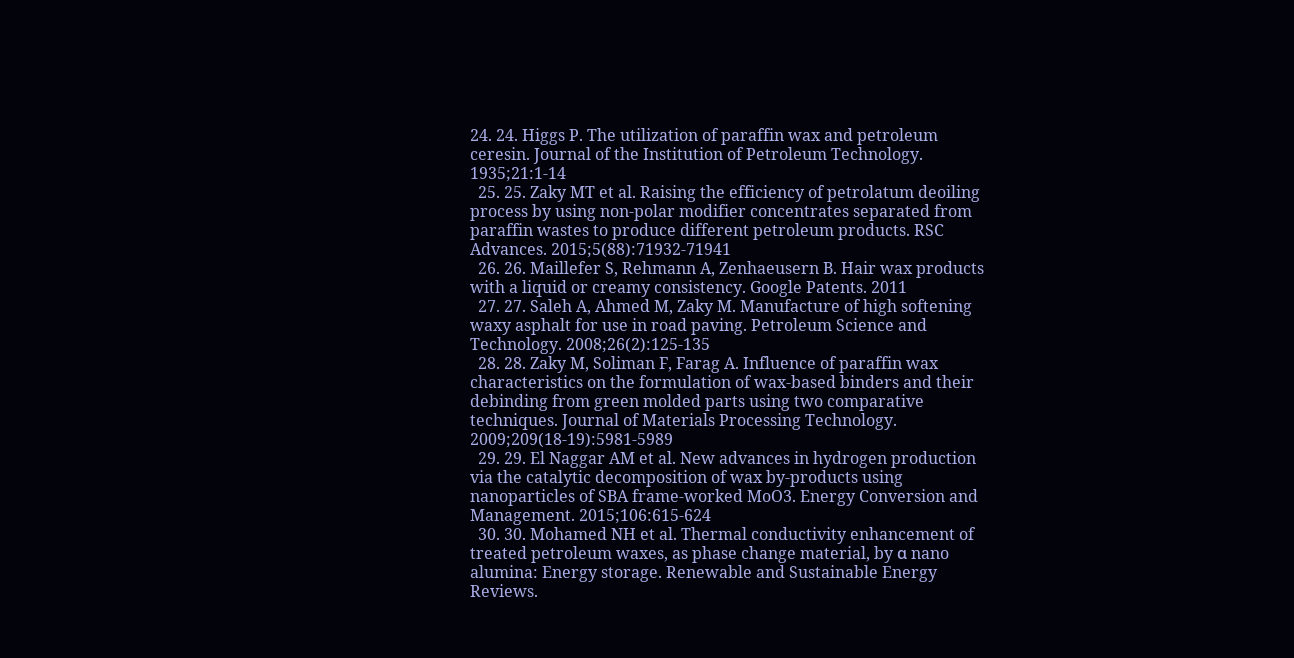24. 24. Higgs P. The utilization of paraffin wax and petroleum ceresin. Journal of the Institution of Petroleum Technology. 1935;21:1-14
  25. 25. Zaky MT et al. Raising the efficiency of petrolatum deoiling process by using non-polar modifier concentrates separated from paraffin wastes to produce different petroleum products. RSC Advances. 2015;5(88):71932-71941
  26. 26. Maillefer S, Rehmann A, Zenhaeusern B. Hair wax products with a liquid or creamy consistency. Google Patents. 2011
  27. 27. Saleh A, Ahmed M, Zaky M. Manufacture of high softening waxy asphalt for use in road paving. Petroleum Science and Technology. 2008;26(2):125-135
  28. 28. Zaky M, Soliman F, Farag A. Influence of paraffin wax characteristics on the formulation of wax-based binders and their debinding from green molded parts using two comparative techniques. Journal of Materials Processing Technology. 2009;209(18-19):5981-5989
  29. 29. El Naggar AM et al. New advances in hydrogen production via the catalytic decomposition of wax by-products using nanoparticles of SBA frame-worked MoO3. Energy Conversion and Management. 2015;106:615-624
  30. 30. Mohamed NH et al. Thermal conductivity enhancement of treated petroleum waxes, as phase change material, by α nano alumina: Energy storage. Renewable and Sustainable Energy Reviews.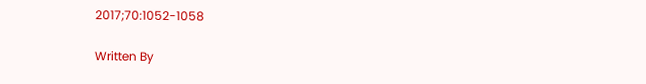2017;70:1052-1058

Written By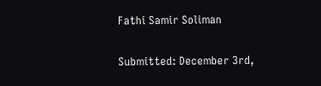Fathi Samir Soliman

Submitted: December 3rd,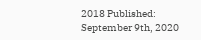2018 Published: September 9th, 2020